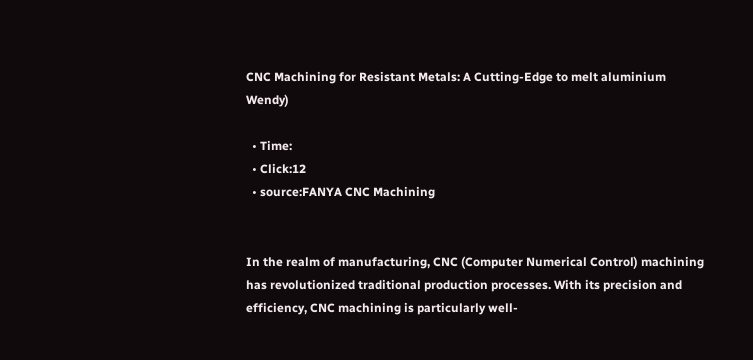CNC Machining for Resistant Metals: A Cutting-Edge to melt aluminium Wendy)

  • Time:
  • Click:12
  • source:FANYA CNC Machining


In the realm of manufacturing, CNC (Computer Numerical Control) machining has revolutionized traditional production processes. With its precision and efficiency, CNC machining is particularly well-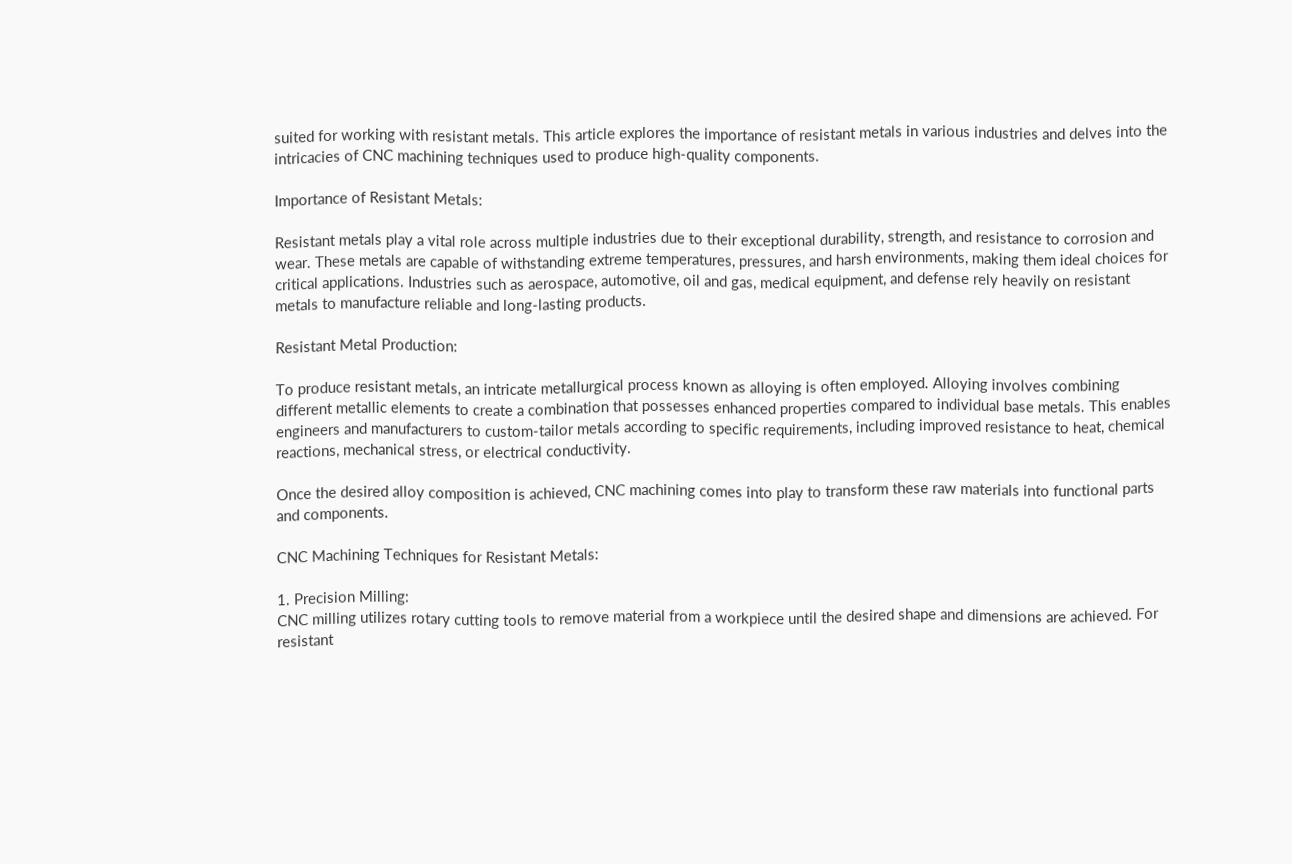suited for working with resistant metals. This article explores the importance of resistant metals in various industries and delves into the intricacies of CNC machining techniques used to produce high-quality components.

Importance of Resistant Metals:

Resistant metals play a vital role across multiple industries due to their exceptional durability, strength, and resistance to corrosion and wear. These metals are capable of withstanding extreme temperatures, pressures, and harsh environments, making them ideal choices for critical applications. Industries such as aerospace, automotive, oil and gas, medical equipment, and defense rely heavily on resistant metals to manufacture reliable and long-lasting products.

Resistant Metal Production:

To produce resistant metals, an intricate metallurgical process known as alloying is often employed. Alloying involves combining different metallic elements to create a combination that possesses enhanced properties compared to individual base metals. This enables engineers and manufacturers to custom-tailor metals according to specific requirements, including improved resistance to heat, chemical reactions, mechanical stress, or electrical conductivity.

Once the desired alloy composition is achieved, CNC machining comes into play to transform these raw materials into functional parts and components.

CNC Machining Techniques for Resistant Metals:

1. Precision Milling:
CNC milling utilizes rotary cutting tools to remove material from a workpiece until the desired shape and dimensions are achieved. For resistant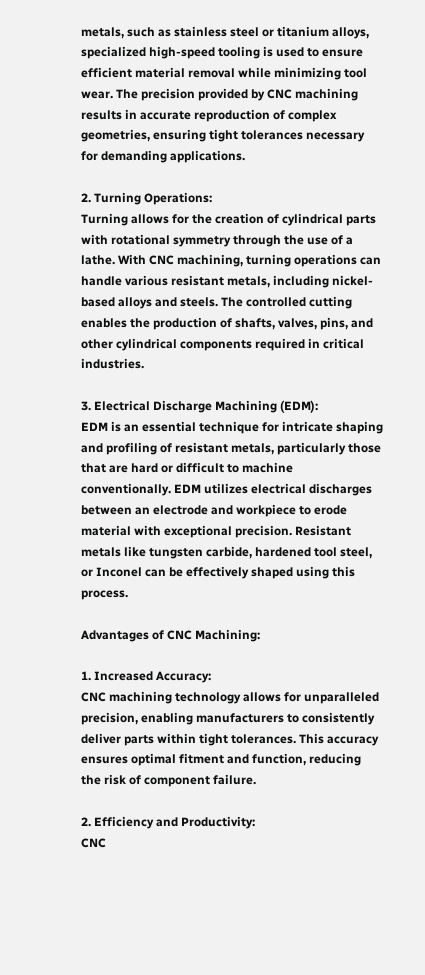metals, such as stainless steel or titanium alloys, specialized high-speed tooling is used to ensure efficient material removal while minimizing tool wear. The precision provided by CNC machining results in accurate reproduction of complex geometries, ensuring tight tolerances necessary for demanding applications.

2. Turning Operations:
Turning allows for the creation of cylindrical parts with rotational symmetry through the use of a lathe. With CNC machining, turning operations can handle various resistant metals, including nickel-based alloys and steels. The controlled cutting enables the production of shafts, valves, pins, and other cylindrical components required in critical industries.

3. Electrical Discharge Machining (EDM):
EDM is an essential technique for intricate shaping and profiling of resistant metals, particularly those that are hard or difficult to machine conventionally. EDM utilizes electrical discharges between an electrode and workpiece to erode material with exceptional precision. Resistant metals like tungsten carbide, hardened tool steel, or Inconel can be effectively shaped using this process.

Advantages of CNC Machining:

1. Increased Accuracy:
CNC machining technology allows for unparalleled precision, enabling manufacturers to consistently deliver parts within tight tolerances. This accuracy ensures optimal fitment and function, reducing the risk of component failure.

2. Efficiency and Productivity:
CNC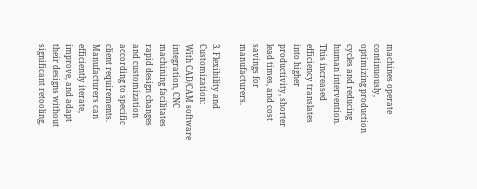machines operate continuously, optimizing production cycles and reducing human intervention. This increased efficiency translates into higher productivity, shorter lead times, and cost savings for manufacturers.

3. Flexibility and Customization:
With CAD/CAM software integration, CNC machining facilitates rapid design changes and customization according to specific client requirements. Manufacturers can efficiently iterate, improve, and adapt their designs without significant retooling,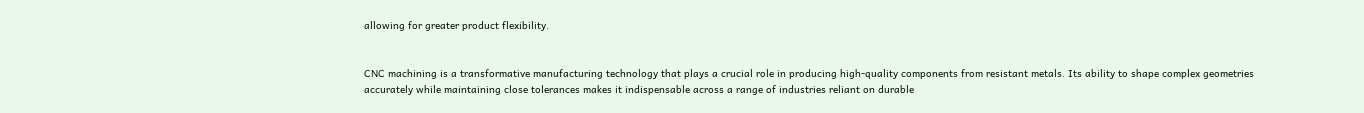allowing for greater product flexibility.


CNC machining is a transformative manufacturing technology that plays a crucial role in producing high-quality components from resistant metals. Its ability to shape complex geometries accurately while maintaining close tolerances makes it indispensable across a range of industries reliant on durable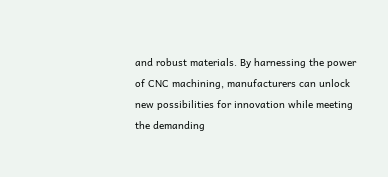and robust materials. By harnessing the power of CNC machining, manufacturers can unlock new possibilities for innovation while meeting the demanding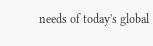needs of today's global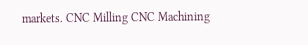markets. CNC Milling CNC Machining